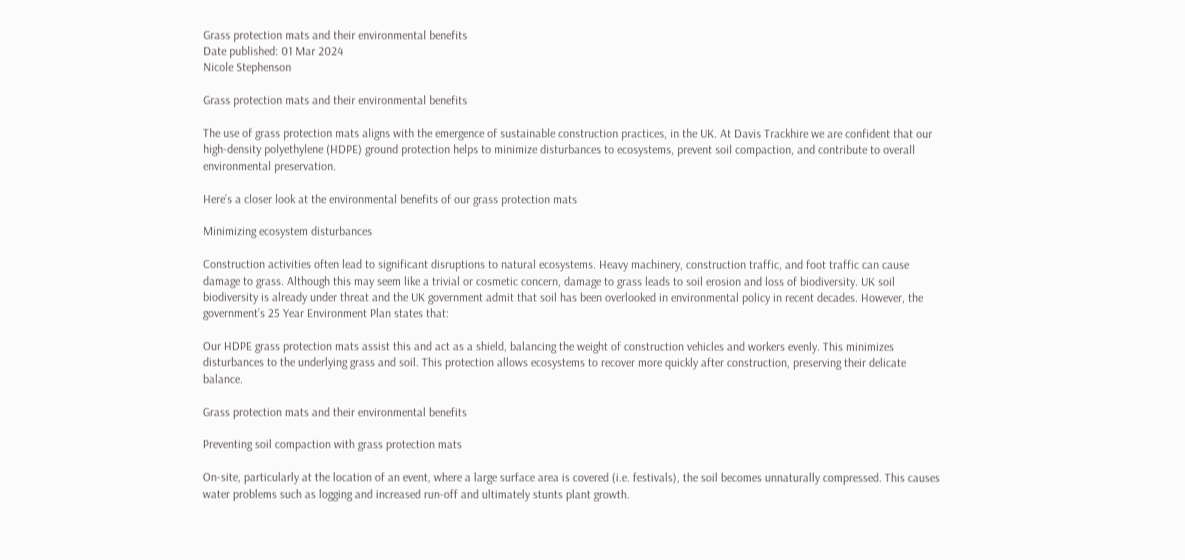Grass protection mats and their environmental benefits
Date published: 01 Mar 2024
Nicole Stephenson

Grass protection mats and their environmental benefits

The use of grass protection mats aligns with the emergence of sustainable construction practices, in the UK. At Davis Trackhire we are confident that our high-density polyethylene (HDPE) ground protection helps to minimize disturbances to ecosystems, prevent soil compaction, and contribute to overall environmental preservation.

Here’s a closer look at the environmental benefits of our grass protection mats

Minimizing ecosystem disturbances

Construction activities often lead to significant disruptions to natural ecosystems. Heavy machinery, construction traffic, and foot traffic can cause damage to grass. Although this may seem like a trivial or cosmetic concern, damage to grass leads to soil erosion and loss of biodiversity. UK soil biodiversity is already under threat and the UK government admit that soil has been overlooked in environmental policy in recent decades. However, the government’s 25 Year Environment Plan states that:

Our HDPE grass protection mats assist this and act as a shield, balancing the weight of construction vehicles and workers evenly. This minimizes disturbances to the underlying grass and soil. This protection allows ecosystems to recover more quickly after construction, preserving their delicate balance.

Grass protection mats and their environmental benefits

Preventing soil compaction with grass protection mats

On-site, particularly at the location of an event, where a large surface area is covered (i.e. festivals), the soil becomes unnaturally compressed. This causes water problems such as logging and increased run-off and ultimately stunts plant growth.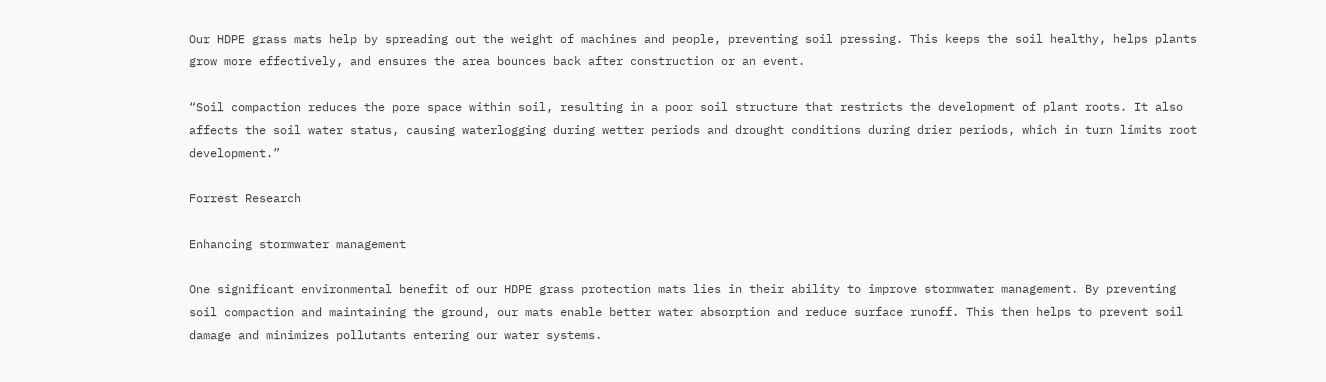Our HDPE grass mats help by spreading out the weight of machines and people, preventing soil pressing. This keeps the soil healthy, helps plants grow more effectively, and ensures the area bounces back after construction or an event.

“Soil compaction reduces the pore space within soil, resulting in a poor soil structure that restricts the development of plant roots. It also affects the soil water status, causing waterlogging during wetter periods and drought conditions during drier periods, which in turn limits root development.”

Forrest Research

Enhancing stormwater management

One significant environmental benefit of our HDPE grass protection mats lies in their ability to improve stormwater management. By preventing soil compaction and maintaining the ground, our mats enable better water absorption and reduce surface runoff. This then helps to prevent soil damage and minimizes pollutants entering our water systems.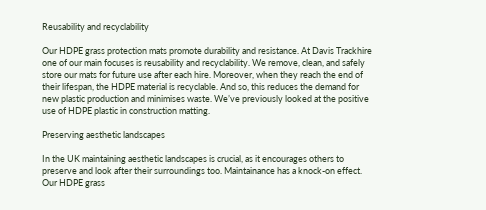Reusability and recyclability

Our HDPE grass protection mats promote durability and resistance. At Davis Trackhire one of our main focuses is reusability and recyclability. We remove, clean, and safely store our mats for future use after each hire. Moreover, when they reach the end of their lifespan, the HDPE material is recyclable. And so, this reduces the demand for new plastic production and minimises waste. We’ve previously looked at the positive use of HDPE plastic in construction matting.

Preserving aesthetic landscapes

In the UK maintaining aesthetic landscapes is crucial, as it encourages others to preserve and look after their surroundings too. Maintainance has a knock-on effect. Our HDPE grass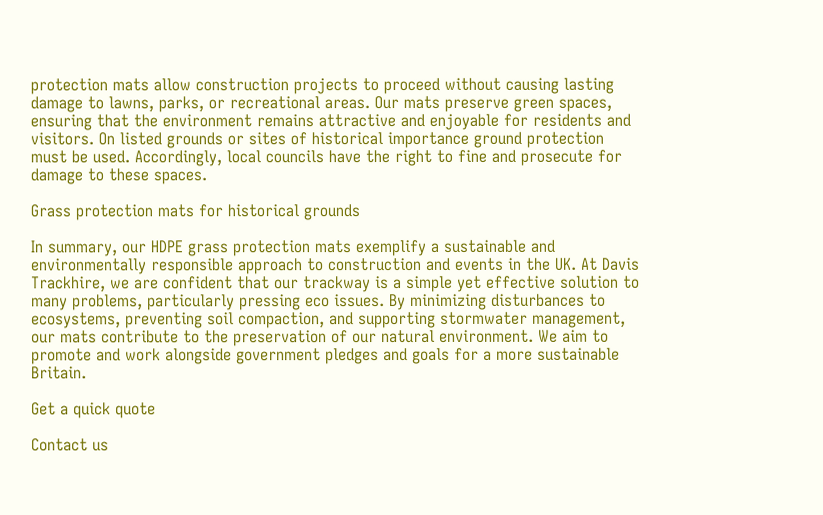protection mats allow construction projects to proceed without causing lasting damage to lawns, parks, or recreational areas. Our mats preserve green spaces, ensuring that the environment remains attractive and enjoyable for residents and visitors. On listed grounds or sites of historical importance ground protection must be used. Accordingly, local councils have the right to fine and prosecute for damage to these spaces.

Grass protection mats for historical grounds

In summary, our HDPE grass protection mats exemplify a sustainable and environmentally responsible approach to construction and events in the UK. At Davis Trackhire, we are confident that our trackway is a simple yet effective solution to many problems, particularly pressing eco issues. By minimizing disturbances to ecosystems, preventing soil compaction, and supporting stormwater management, our mats contribute to the preservation of our natural environment. We aim to promote and work alongside government pledges and goals for a more sustainable Britain.

Get a quick quote

Contact us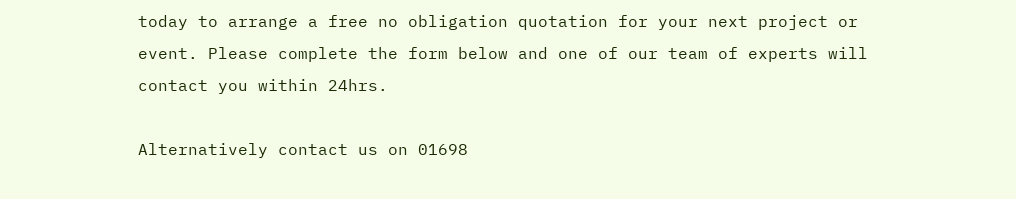today to arrange a free no obligation quotation for your next project or event. Please complete the form below and one of our team of experts will contact you within 24hrs.

Alternatively contact us on 01698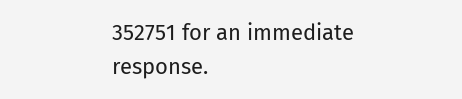352751 for an immediate response.